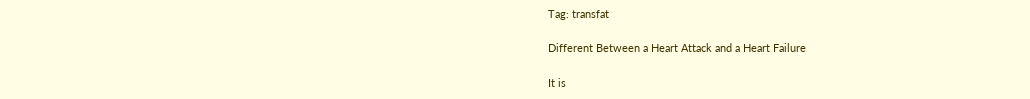Tag: transfat

Different Between a Heart Attack and a Heart Failure

It is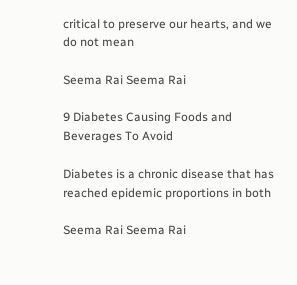critical to preserve our hearts, and we do not mean

Seema Rai Seema Rai

9 Diabetes Causing Foods and Beverages To Avoid

Diabetes is a chronic disease that has reached epidemic proportions in both

Seema Rai Seema Rai